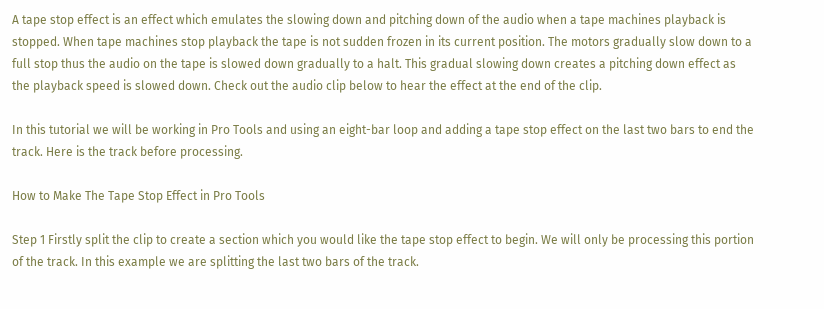A tape stop effect is an effect which emulates the slowing down and pitching down of the audio when a tape machines playback is stopped. When tape machines stop playback the tape is not sudden frozen in its current position. The motors gradually slow down to a full stop thus the audio on the tape is slowed down gradually to a halt. This gradual slowing down creates a pitching down effect as the playback speed is slowed down. Check out the audio clip below to hear the effect at the end of the clip.

In this tutorial we will be working in Pro Tools and using an eight-bar loop and adding a tape stop effect on the last two bars to end the track. Here is the track before processing.

How to Make The Tape Stop Effect in Pro Tools

Step 1 Firstly split the clip to create a section which you would like the tape stop effect to begin. We will only be processing this portion of the track. In this example we are splitting the last two bars of the track.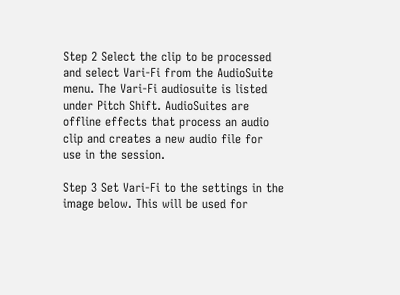Step 2 Select the clip to be processed and select Vari-Fi from the AudioSuite menu. The Vari-Fi audiosuite is listed under Pitch Shift. AudioSuites are offline effects that process an audio clip and creates a new audio file for use in the session.

Step 3 Set Vari-Fi to the settings in the image below. This will be used for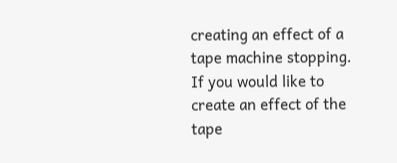creating an effect of a tape machine stopping. If you would like to create an effect of the tape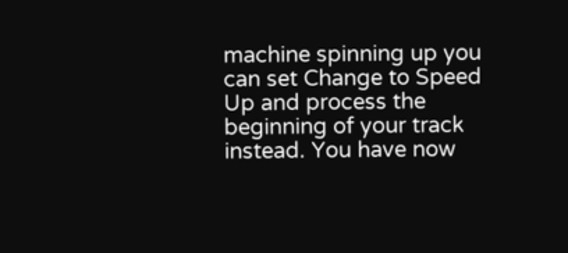machine spinning up you can set Change to Speed Up and process the beginning of your track instead. You have now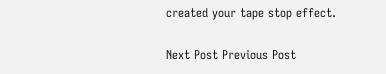created your tape stop effect.

Next Post Previous Post